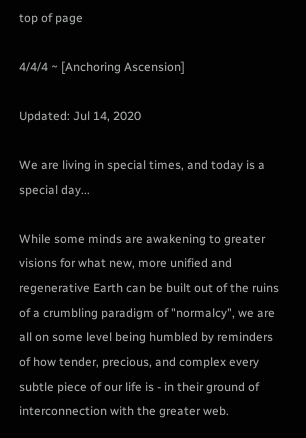top of page

4/4/4 ~ [Anchoring Ascension]

Updated: Jul 14, 2020

We are living in special times, and today is a special day...

While some minds are awakening to greater visions for what new, more unified and regenerative Earth can be built out of the ruins of a crumbling paradigm of "normalcy", we are all on some level being humbled by reminders of how tender, precious, and complex every subtle piece of our life is - in their ground of interconnection with the greater web.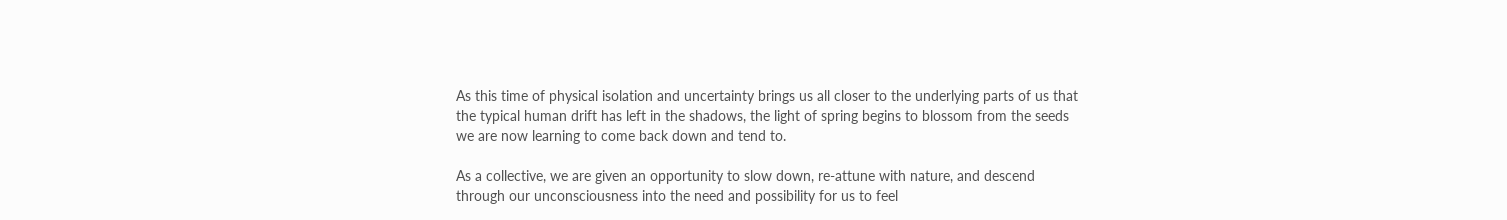As this time of physical isolation and uncertainty brings us all closer to the underlying parts of us that the typical human drift has left in the shadows, the light of spring begins to blossom from the seeds we are now learning to come back down and tend to.

As a collective, we are given an opportunity to slow down, re-attune with nature, and descend through our unconsciousness into the need and possibility for us to feel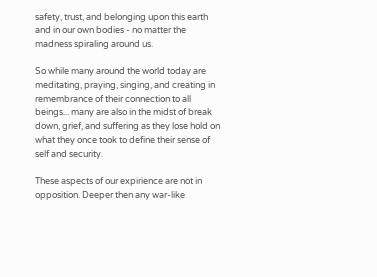safety, trust, and belonging upon this earth and in our own bodies - no matter the madness spiraling around us.

So while many around the world today are meditating, praying, singing, and creating in remembrance of their connection to all beings... many are also in the midst of break down, grief, and suffering as they lose hold on what they once took to define their sense of self and security.

These aspects of our expirience are not in opposition. Deeper then any war-like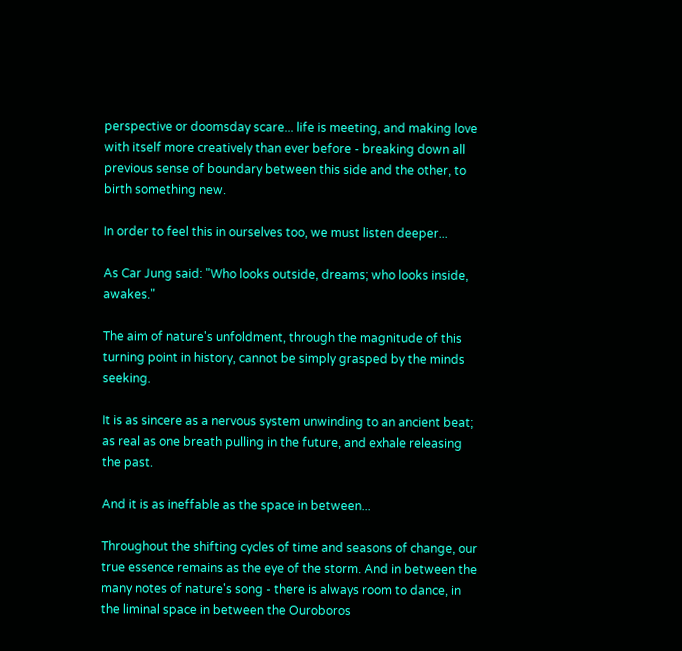perspective or doomsday scare... life is meeting, and making love with itself more creatively than ever before - breaking down all previous sense of boundary between this side and the other, to birth something new.

In order to feel this in ourselves too, we must listen deeper...

As Car Jung said: "Who looks outside, dreams; who looks inside, awakes."

The aim of nature's unfoldment, through the magnitude of this turning point in history, cannot be simply grasped by the minds seeking.

It is as sincere as a nervous system unwinding to an ancient beat; as real as one breath pulling in the future, and exhale releasing the past.

And it is as ineffable as the space in between...

Throughout the shifting cycles of time and seasons of change, our true essence remains as the eye of the storm. And in between the many notes of nature's song - there is always room to dance, in the liminal space in between the Ouroboros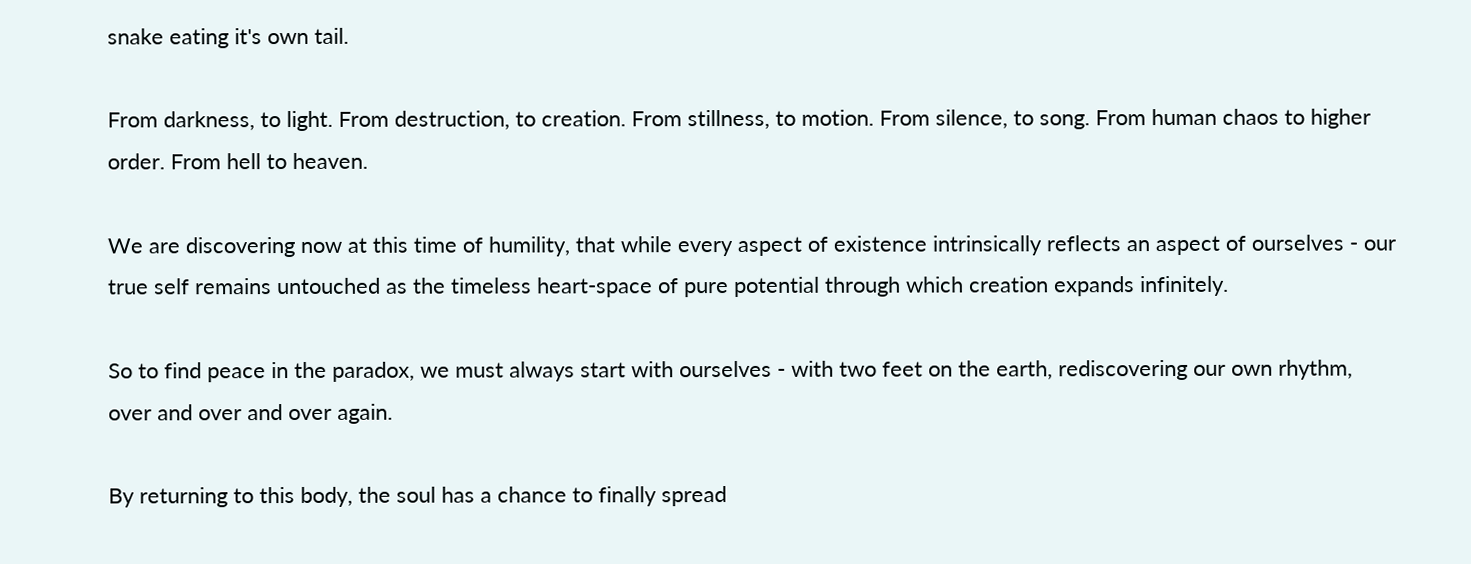snake eating it's own tail.

From darkness, to light. From destruction, to creation. From stillness, to motion. From silence, to song. From human chaos to higher order. From hell to heaven.

We are discovering now at this time of humility, that while every aspect of existence intrinsically reflects an aspect of ourselves - our true self remains untouched as the timeless heart-space of pure potential through which creation expands infinitely.

So to find peace in the paradox, we must always start with ourselves - with two feet on the earth, rediscovering our own rhythm, over and over and over again.

By returning to this body, the soul has a chance to finally spread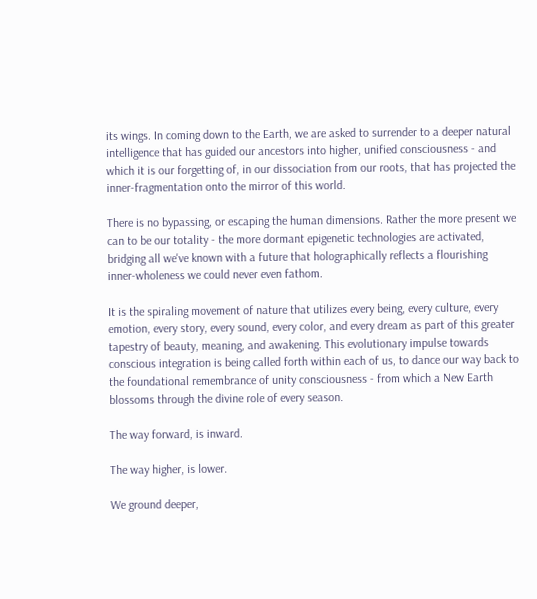its wings. In coming down to the Earth, we are asked to surrender to a deeper natural intelligence that has guided our ancestors into higher, unified consciousness - and which it is our forgetting of, in our dissociation from our roots, that has projected the inner-fragmentation onto the mirror of this world.

There is no bypassing, or escaping the human dimensions. Rather the more present we can to be our totality - the more dormant epigenetic technologies are activated, bridging all we've known with a future that holographically reflects a flourishing inner-wholeness we could never even fathom.

It is the spiraling movement of nature that utilizes every being, every culture, every emotion, every story, every sound, every color, and every dream as part of this greater tapestry of beauty, meaning, and awakening. This evolutionary impulse towards conscious integration is being called forth within each of us, to dance our way back to the foundational remembrance of unity consciousness - from which a New Earth blossoms through the divine role of every season.

The way forward, is inward.

The way higher, is lower.

We ground deeper,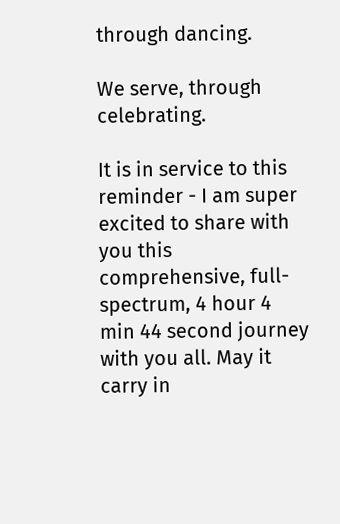through dancing.

We serve, through celebrating.

It is in service to this reminder - I am super excited to share with you this comprehensive, full-spectrum, 4 hour 4 min 44 second journey with you all. May it carry in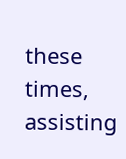these times, assisting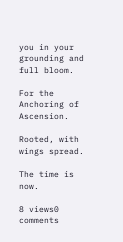you in your grounding and full bloom.

For the Anchoring of Ascension.

Rooted, with wings spread.

The time is now.

8 views0 comments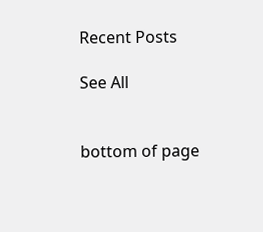Recent Posts

See All


bottom of page